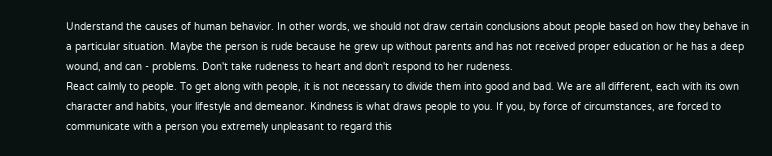Understand the causes of human behavior. In other words, we should not draw certain conclusions about people based on how they behave in a particular situation. Maybe the person is rude because he grew up without parents and has not received proper education or he has a deep wound, and can - problems. Don't take rudeness to heart and don't respond to her rudeness.
React calmly to people. To get along with people, it is not necessary to divide them into good and bad. We are all different, each with its own character and habits, your lifestyle and demeanor. Kindness is what draws people to you. If you, by force of circumstances, are forced to communicate with a person you extremely unpleasant to regard this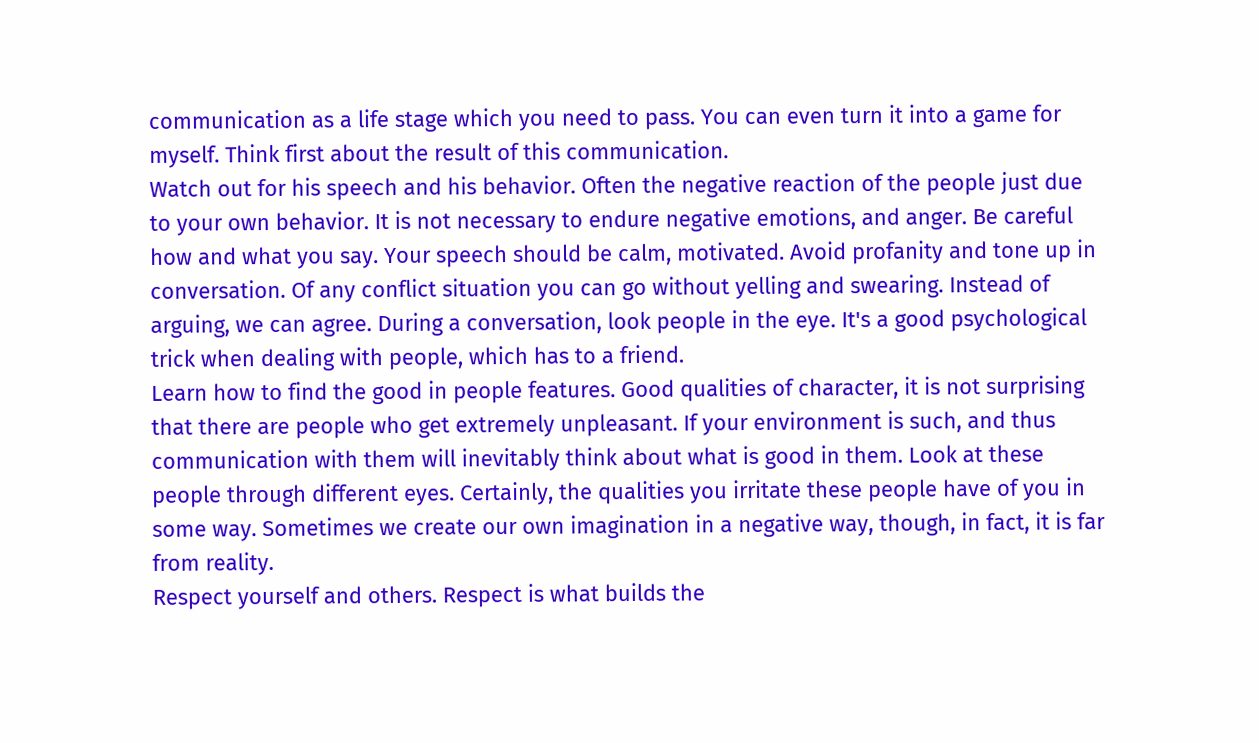communication as a life stage which you need to pass. You can even turn it into a game for myself. Think first about the result of this communication.
Watch out for his speech and his behavior. Often the negative reaction of the people just due to your own behavior. It is not necessary to endure negative emotions, and anger. Be careful how and what you say. Your speech should be calm, motivated. Avoid profanity and tone up in conversation. Of any conflict situation you can go without yelling and swearing. Instead of arguing, we can agree. During a conversation, look people in the eye. It's a good psychological trick when dealing with people, which has to a friend.
Learn how to find the good in people features. Good qualities of character, it is not surprising that there are people who get extremely unpleasant. If your environment is such, and thus communication with them will inevitably think about what is good in them. Look at these people through different eyes. Certainly, the qualities you irritate these people have of you in some way. Sometimes we create our own imagination in a negative way, though, in fact, it is far from reality.
Respect yourself and others. Respect is what builds the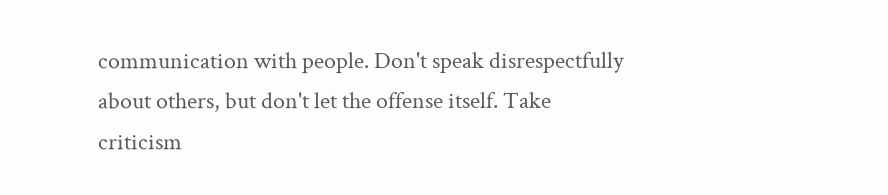communication with people. Don't speak disrespectfully about others, but don't let the offense itself. Take criticism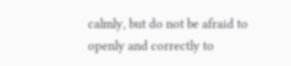calmly, but do not be afraid to openly and correctly to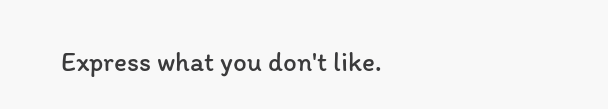Express what you don't like.